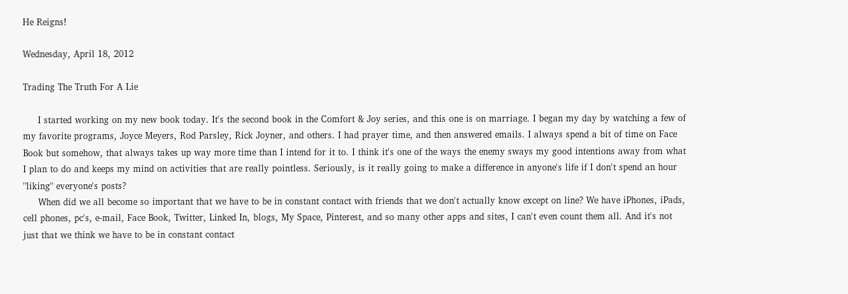He Reigns!

Wednesday, April 18, 2012

Trading The Truth For A Lie

     I started working on my new book today. It's the second book in the Comfort & Joy series, and this one is on marriage. I began my day by watching a few of my favorite programs, Joyce Meyers, Rod Parsley, Rick Joyner, and others. I had prayer time, and then answered emails. I always spend a bit of time on Face Book but somehow, that always takes up way more time than I intend for it to. I think it's one of the ways the enemy sways my good intentions away from what I plan to do and keeps my mind on activities that are really pointless. Seriously, is it really going to make a difference in anyone's life if I don't spend an hour "liking" everyone's posts?
     When did we all become so important that we have to be in constant contact with friends that we don't actually know except on line? We have iPhones, iPads, cell phones, pc's, e-mail, Face Book, Twitter, Linked In, blogs, My Space, Pinterest, and so many other apps and sites, I can't even count them all. And it's not just that we think we have to be in constant contact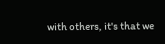with others, it's that we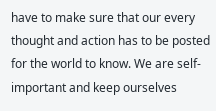have to make sure that our every thought and action has to be posted for the world to know. We are self-important and keep ourselves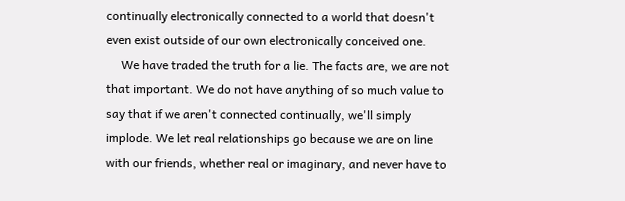continually electronically connected to a world that doesn't even exist outside of our own electronically conceived one.
     We have traded the truth for a lie. The facts are, we are not that important. We do not have anything of so much value to say that if we aren't connected continually, we'll simply implode. We let real relationships go because we are on line with our friends, whether real or imaginary, and never have to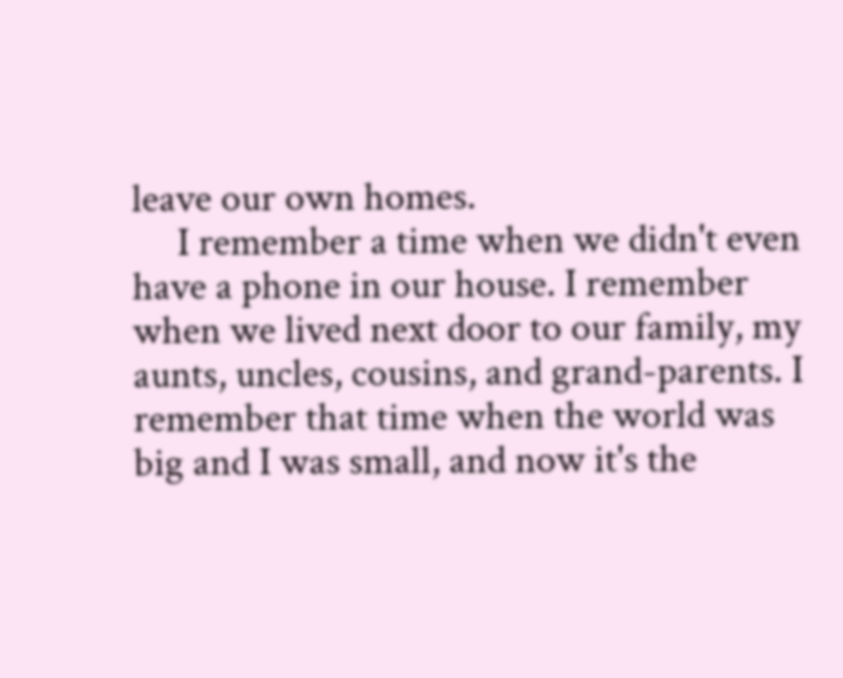leave our own homes.
     I remember a time when we didn't even have a phone in our house. I remember when we lived next door to our family, my aunts, uncles, cousins, and grand-parents. I remember that time when the world was big and I was small, and now it's the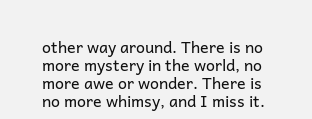other way around. There is no more mystery in the world, no more awe or wonder. There is no more whimsy, and I miss it.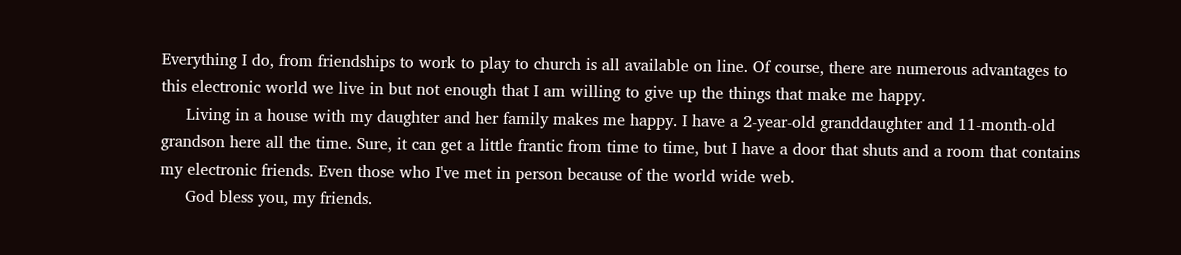Everything I do, from friendships to work to play to church is all available on line. Of course, there are numerous advantages to this electronic world we live in but not enough that I am willing to give up the things that make me happy.
     Living in a house with my daughter and her family makes me happy. I have a 2-year-old granddaughter and 11-month-old grandson here all the time. Sure, it can get a little frantic from time to time, but I have a door that shuts and a room that contains my electronic friends. Even those who I've met in person because of the world wide web.
     God bless you, my friends.